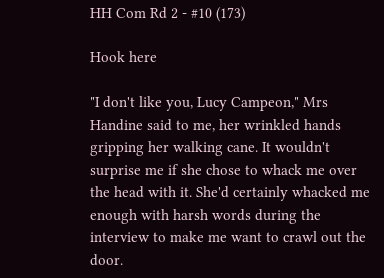HH Com Rd 2 - #10 (173)

Hook here

"I don't like you, Lucy Campeon," Mrs Handine said to me, her wrinkled hands gripping her walking cane. It wouldn't surprise me if she chose to whack me over the head with it. She'd certainly whacked me enough with harsh words during the interview to make me want to crawl out the door.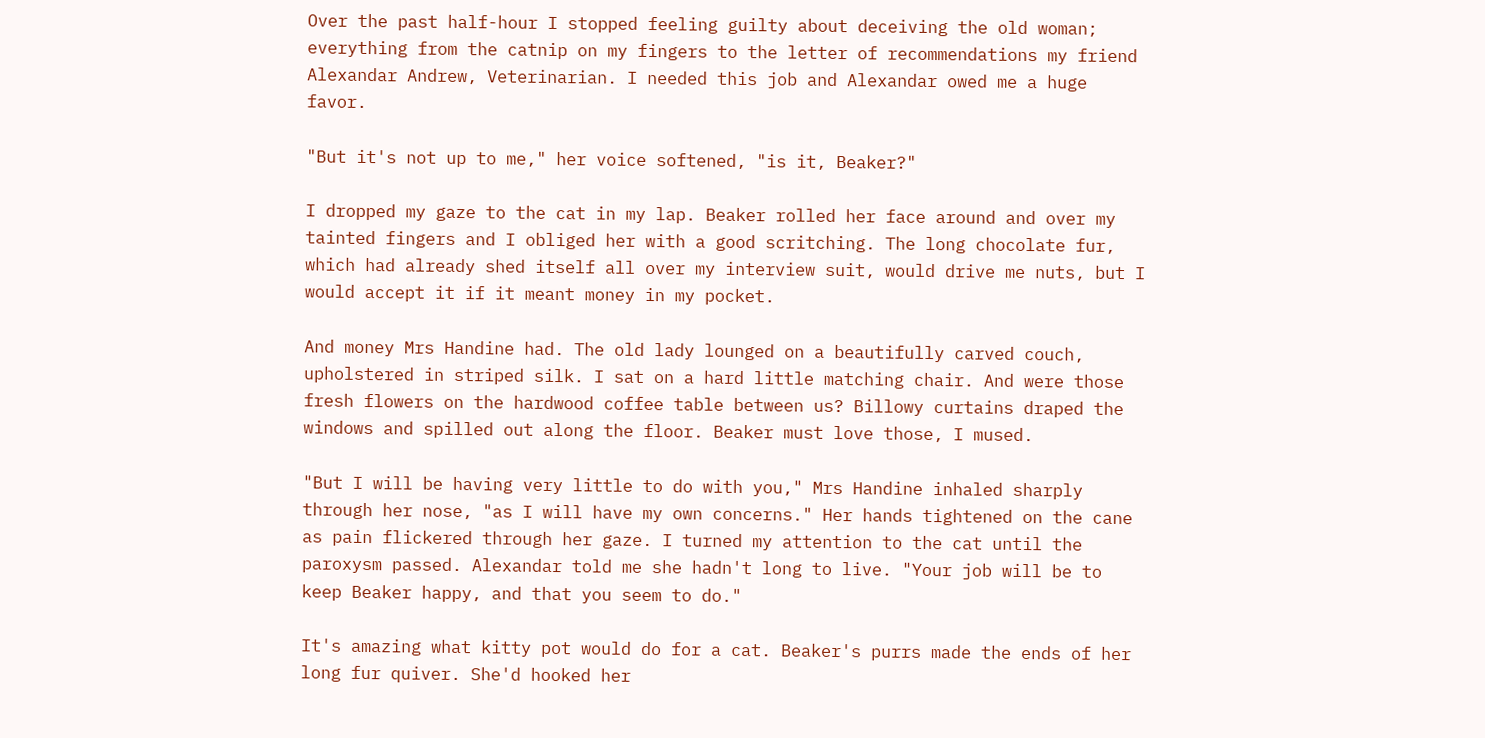Over the past half-hour I stopped feeling guilty about deceiving the old woman; everything from the catnip on my fingers to the letter of recommendations my friend Alexandar Andrew, Veterinarian. I needed this job and Alexandar owed me a huge favor.

"But it's not up to me," her voice softened, "is it, Beaker?"

I dropped my gaze to the cat in my lap. Beaker rolled her face around and over my tainted fingers and I obliged her with a good scritching. The long chocolate fur, which had already shed itself all over my interview suit, would drive me nuts, but I would accept it if it meant money in my pocket.

And money Mrs Handine had. The old lady lounged on a beautifully carved couch, upholstered in striped silk. I sat on a hard little matching chair. And were those fresh flowers on the hardwood coffee table between us? Billowy curtains draped the windows and spilled out along the floor. Beaker must love those, I mused.

"But I will be having very little to do with you," Mrs Handine inhaled sharply through her nose, "as I will have my own concerns." Her hands tightened on the cane as pain flickered through her gaze. I turned my attention to the cat until the paroxysm passed. Alexandar told me she hadn't long to live. "Your job will be to keep Beaker happy, and that you seem to do."

It's amazing what kitty pot would do for a cat. Beaker's purrs made the ends of her long fur quiver. She'd hooked her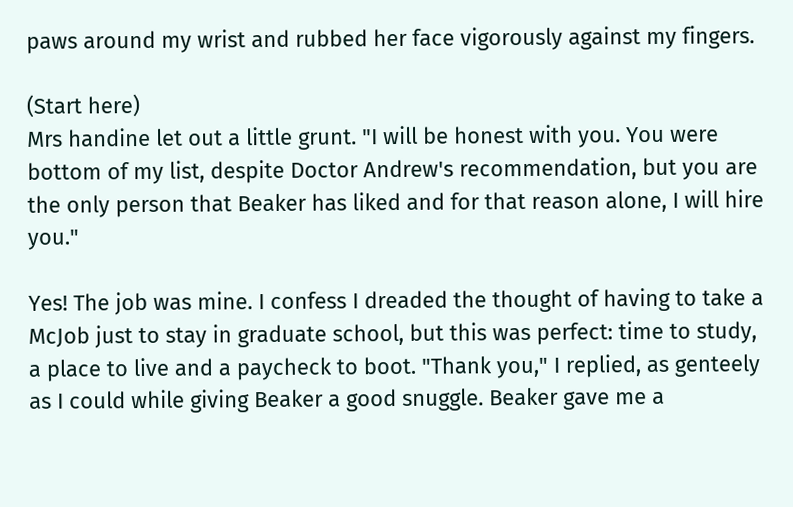paws around my wrist and rubbed her face vigorously against my fingers.

(Start here)
Mrs handine let out a little grunt. "I will be honest with you. You were bottom of my list, despite Doctor Andrew's recommendation, but you are the only person that Beaker has liked and for that reason alone, I will hire you."

Yes! The job was mine. I confess I dreaded the thought of having to take a McJob just to stay in graduate school, but this was perfect: time to study, a place to live and a paycheck to boot. "Thank you," I replied, as genteely as I could while giving Beaker a good snuggle. Beaker gave me a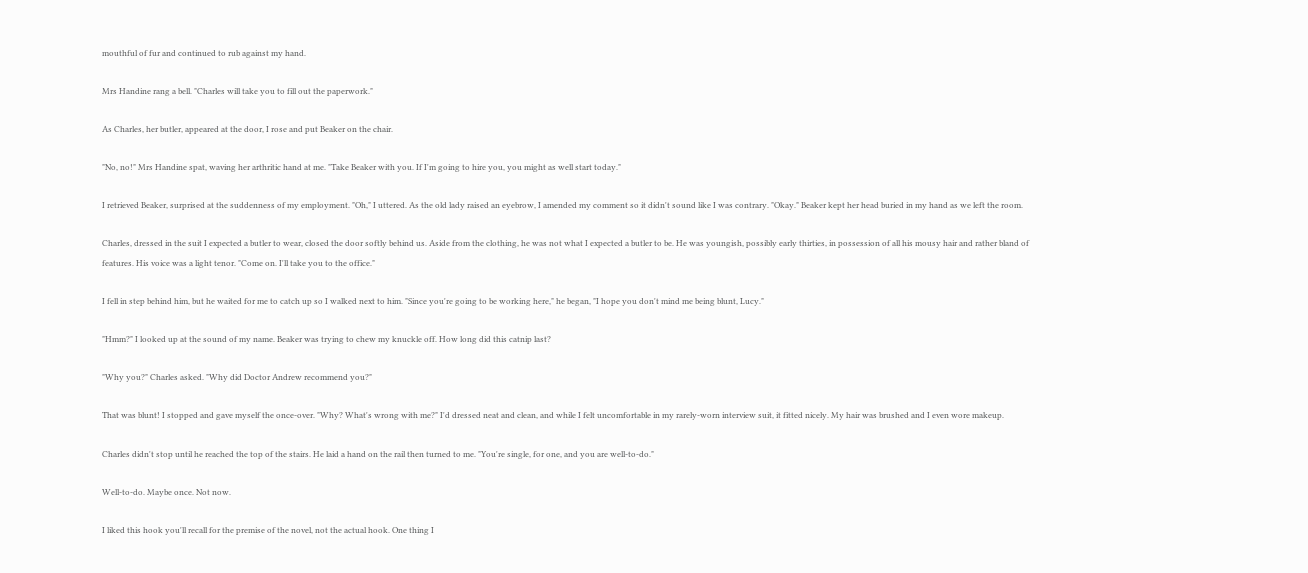mouthful of fur and continued to rub against my hand.

Mrs Handine rang a bell. "Charles will take you to fill out the paperwork."

As Charles, her butler, appeared at the door, I rose and put Beaker on the chair.

"No, no!" Mrs Handine spat, waving her arthritic hand at me. "Take Beaker with you. If I'm going to hire you, you might as well start today."

I retrieved Beaker, surprised at the suddenness of my employment. "Oh," I uttered. As the old lady raised an eyebrow, I amended my comment so it didn't sound like I was contrary. "Okay." Beaker kept her head buried in my hand as we left the room.

Charles, dressed in the suit I expected a butler to wear, closed the door softly behind us. Aside from the clothing, he was not what I expected a butler to be. He was youngish, possibly early thirties, in possession of all his mousy hair and rather bland of features. His voice was a light tenor. "Come on. I'll take you to the office."

I fell in step behind him, but he waited for me to catch up so I walked next to him. "Since you're going to be working here," he began, "I hope you don't mind me being blunt, Lucy."

"Hmm?" I looked up at the sound of my name. Beaker was trying to chew my knuckle off. How long did this catnip last?

"Why you?" Charles asked. "Why did Doctor Andrew recommend you?"

That was blunt! I stopped and gave myself the once-over. "Why? What's wrong with me?" I'd dressed neat and clean, and while I felt uncomfortable in my rarely-worn interview suit, it fitted nicely. My hair was brushed and I even wore makeup.

Charles didn't stop until he reached the top of the stairs. He laid a hand on the rail then turned to me. "You're single, for one, and you are well-to-do."

Well-to-do. Maybe once. Not now.

I liked this hook you'll recall for the premise of the novel, not the actual hook. One thing I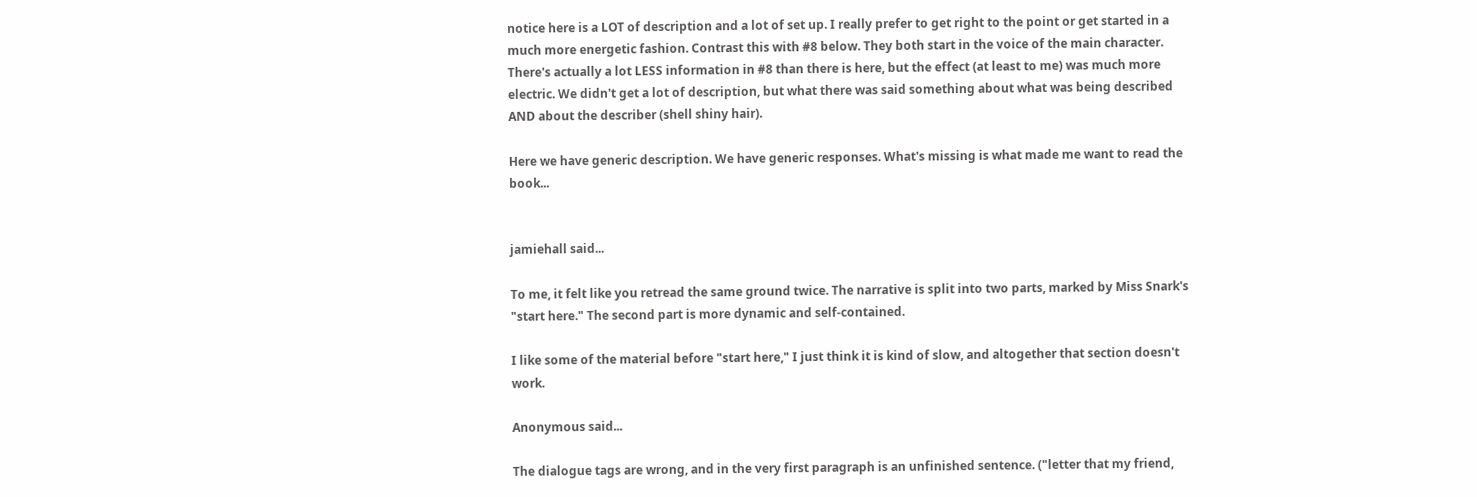notice here is a LOT of description and a lot of set up. I really prefer to get right to the point or get started in a much more energetic fashion. Contrast this with #8 below. They both start in the voice of the main character. There's actually a lot LESS information in #8 than there is here, but the effect (at least to me) was much more electric. We didn't get a lot of description, but what there was said something about what was being described AND about the describer (shell shiny hair).

Here we have generic description. We have generic responses. What's missing is what made me want to read the book...


jamiehall said...

To me, it felt like you retread the same ground twice. The narrative is split into two parts, marked by Miss Snark's "start here." The second part is more dynamic and self-contained.

I like some of the material before "start here," I just think it is kind of slow, and altogether that section doesn't work.

Anonymous said...

The dialogue tags are wrong, and in the very first paragraph is an unfinished sentence. ("letter that my friend,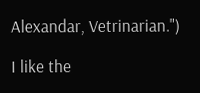Alexandar, Vetrinarian.")

I like the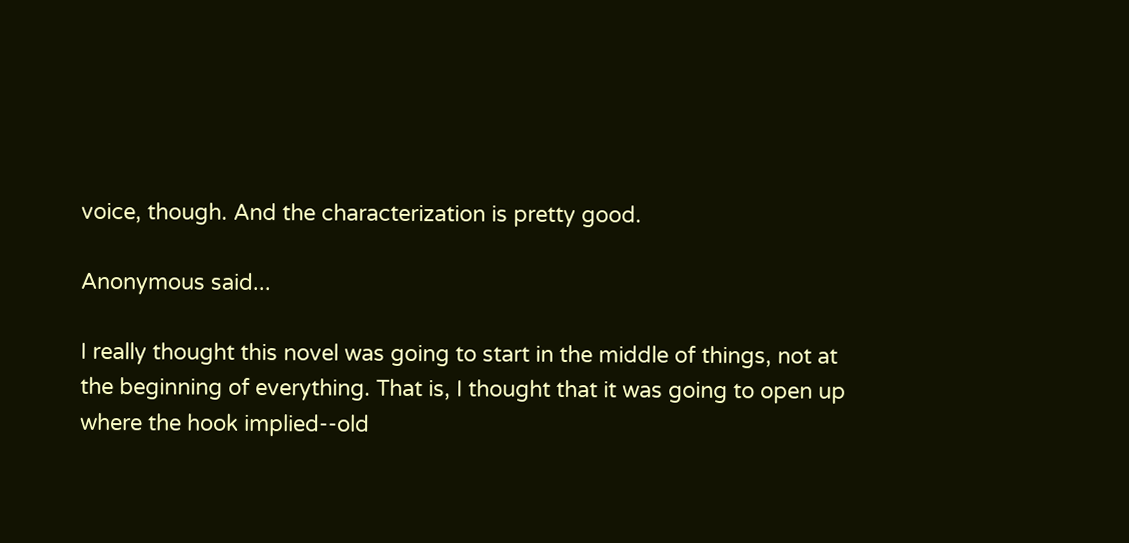voice, though. And the characterization is pretty good.

Anonymous said...

I really thought this novel was going to start in the middle of things, not at the beginning of everything. That is, I thought that it was going to open up where the hook implied--old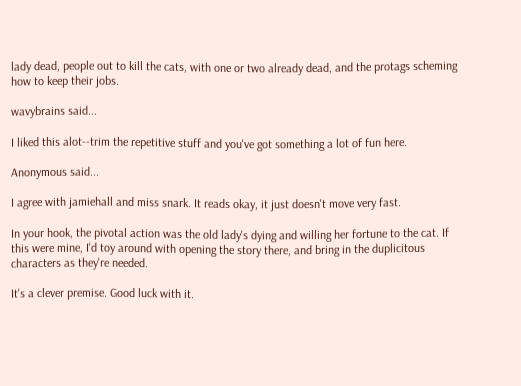lady dead, people out to kill the cats, with one or two already dead, and the protags scheming how to keep their jobs.

wavybrains said...

I liked this alot--trim the repetitive stuff and you've got something a lot of fun here.

Anonymous said...

I agree with jamiehall and miss snark. It reads okay, it just doesn't move very fast.

In your hook, the pivotal action was the old lady's dying and willing her fortune to the cat. If this were mine, I'd toy around with opening the story there, and bring in the duplicitous characters as they're needed.

It's a clever premise. Good luck with it.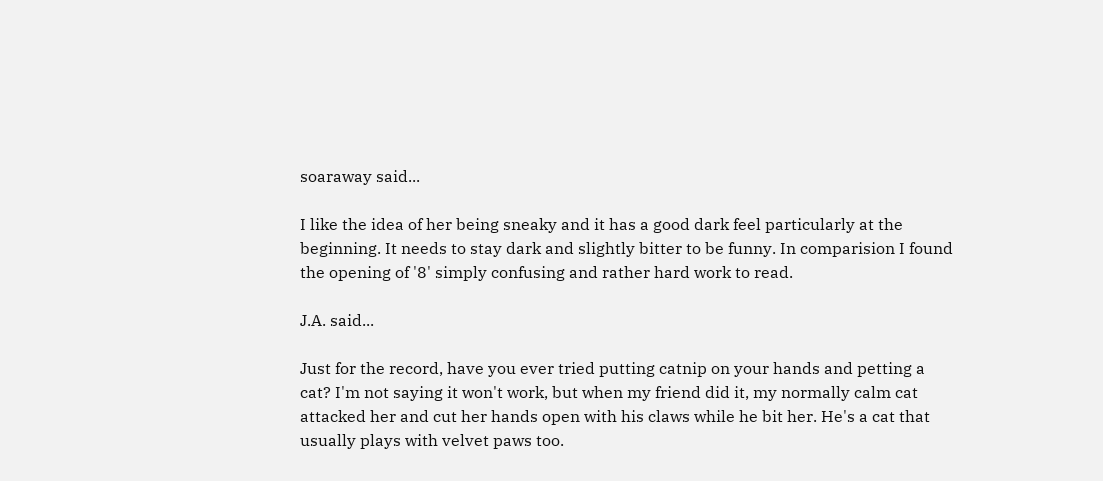soaraway said...

I like the idea of her being sneaky and it has a good dark feel particularly at the beginning. It needs to stay dark and slightly bitter to be funny. In comparision I found the opening of '8' simply confusing and rather hard work to read.

J.A. said...

Just for the record, have you ever tried putting catnip on your hands and petting a cat? I'm not saying it won't work, but when my friend did it, my normally calm cat attacked her and cut her hands open with his claws while he bit her. He's a cat that usually plays with velvet paws too.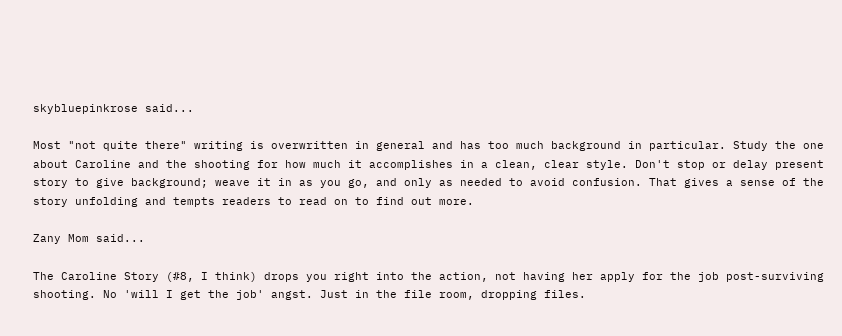skybluepinkrose said...

Most "not quite there" writing is overwritten in general and has too much background in particular. Study the one about Caroline and the shooting for how much it accomplishes in a clean, clear style. Don't stop or delay present story to give background; weave it in as you go, and only as needed to avoid confusion. That gives a sense of the story unfolding and tempts readers to read on to find out more.

Zany Mom said...

The Caroline Story (#8, I think) drops you right into the action, not having her apply for the job post-surviving shooting. No 'will I get the job' angst. Just in the file room, dropping files.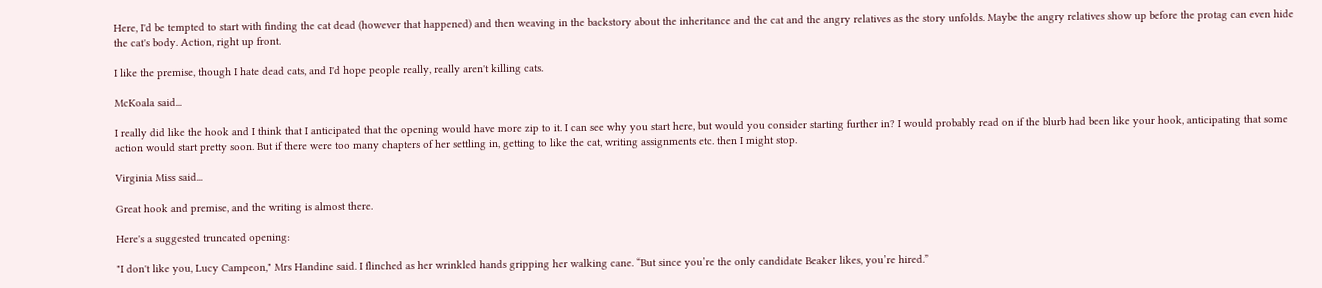Here, I'd be tempted to start with finding the cat dead (however that happened) and then weaving in the backstory about the inheritance and the cat and the angry relatives as the story unfolds. Maybe the angry relatives show up before the protag can even hide the cat's body. Action, right up front.

I like the premise, though I hate dead cats, and I'd hope people really, really aren't killing cats.

McKoala said...

I really did like the hook and I think that I anticipated that the opening would have more zip to it. I can see why you start here, but would you consider starting further in? I would probably read on if the blurb had been like your hook, anticipating that some action would start pretty soon. But if there were too many chapters of her settling in, getting to like the cat, writing assignments etc. then I might stop.

Virginia Miss said...

Great hook and premise, and the writing is almost there.

Here's a suggested truncated opening:

"I don't like you, Lucy Campeon," Mrs Handine said. I flinched as her wrinkled hands gripping her walking cane. “But since you’re the only candidate Beaker likes, you’re hired.”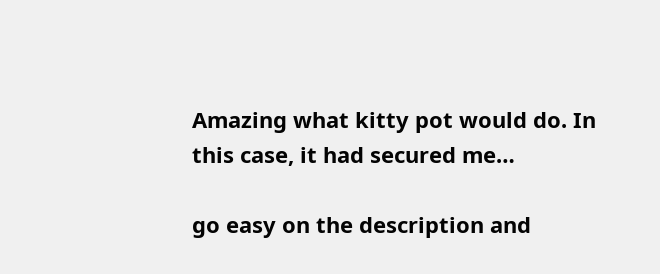Amazing what kitty pot would do. In this case, it had secured me…

go easy on the description and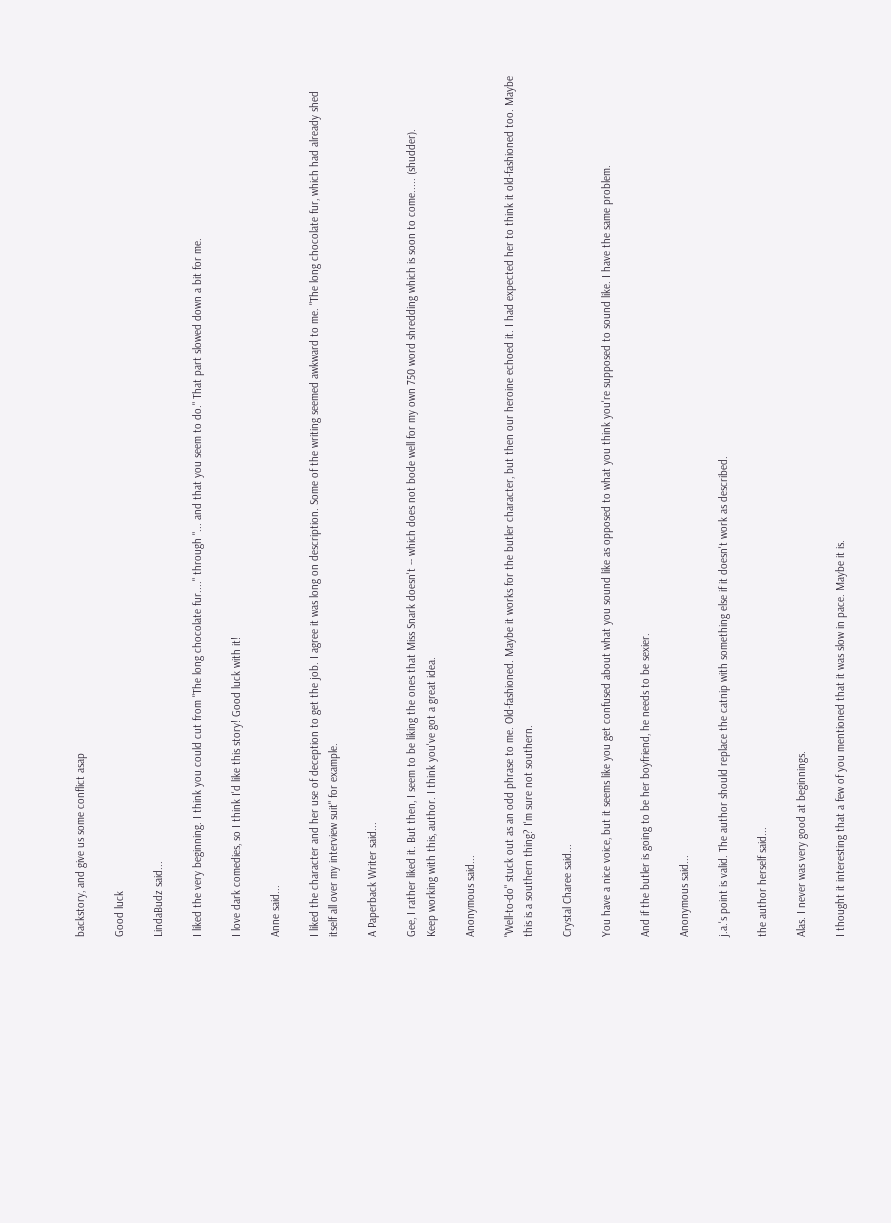backstory, and give us some conflict asap

Good luck

LindaBudz said...

I liked the very beginning. I think you could cut from "The long chocolate fur...." through "... and that you seem to do." That part slowed down a bit for me.

I love dark comedies, so I think I'd like this story! Good luck with it!

Anne said...

I liked the character and her use of deception to get the job. I agree it was long on description. Some of the writing seemed awkward to me. "The long chocolate fur, which had already shed itself all over my interview suit" for example.

A Paperback Writer said...

Gee, I rather liked it. But then, I seem to be liking the ones that Miss Snark doesn't -- which does not bode well for my own 750 word shredding which is soon to come..... (shudder).
Keep working with this, author. I think you've got a great idea.

Anonymous said...

"Well-to-do" stuck out as an odd phrase to me. Old-fashioned. Maybe it works for the butler character, but then our heroine echoed it. I had expected her to think it old-fashioned too. Maybe this is a southern thing? I'm sure not southern.

Crystal Charee said...

You have a nice voice, but it seems like you get confused about what you sound like as opposed to what you think you're supposed to sound like. I have the same problem.

And if the butler is going to be her boyfriend, he needs to be sexier.

Anonymous said...

j.a.'s point is valid. The author should replace the catnip with something else if it doesn't work as described.

the author herself said...

Alas. I never was very good at beginnings.

I thought it interesting that a few of you mentioned that it was slow in pace. Maybe it is.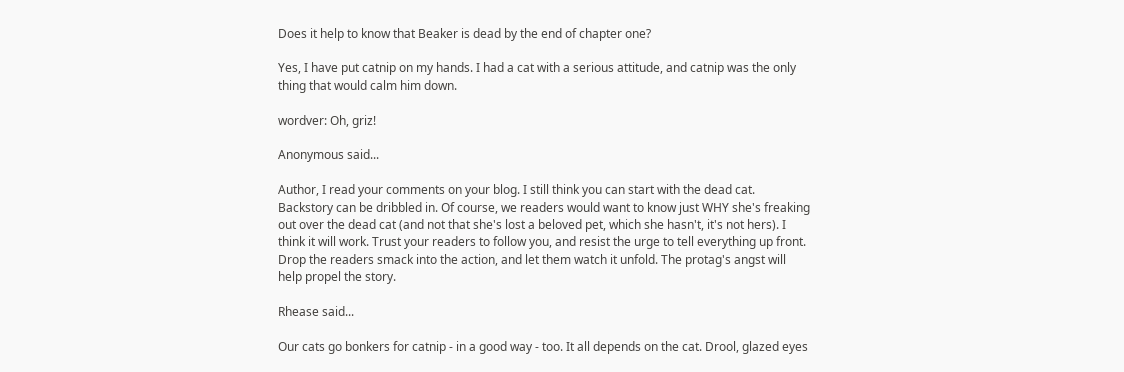Does it help to know that Beaker is dead by the end of chapter one?

Yes, I have put catnip on my hands. I had a cat with a serious attitude, and catnip was the only thing that would calm him down.

wordver: Oh, griz!

Anonymous said...

Author, I read your comments on your blog. I still think you can start with the dead cat. Backstory can be dribbled in. Of course, we readers would want to know just WHY she's freaking out over the dead cat (and not that she's lost a beloved pet, which she hasn't, it's not hers). I think it will work. Trust your readers to follow you, and resist the urge to tell everything up front. Drop the readers smack into the action, and let them watch it unfold. The protag's angst will help propel the story.

Rhease said...

Our cats go bonkers for catnip - in a good way - too. It all depends on the cat. Drool, glazed eyes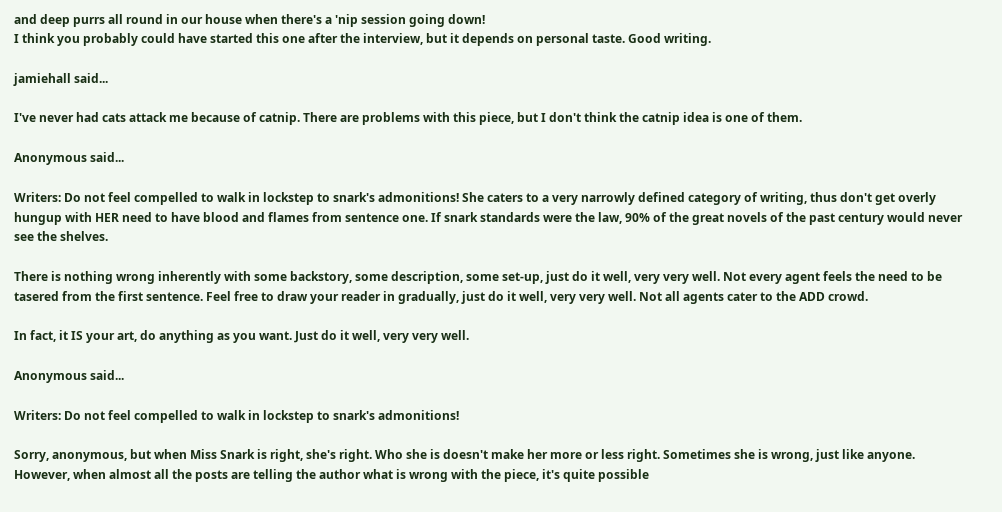and deep purrs all round in our house when there's a 'nip session going down!
I think you probably could have started this one after the interview, but it depends on personal taste. Good writing.

jamiehall said...

I've never had cats attack me because of catnip. There are problems with this piece, but I don't think the catnip idea is one of them.

Anonymous said...

Writers: Do not feel compelled to walk in lockstep to snark's admonitions! She caters to a very narrowly defined category of writing, thus don't get overly hungup with HER need to have blood and flames from sentence one. If snark standards were the law, 90% of the great novels of the past century would never see the shelves.

There is nothing wrong inherently with some backstory, some description, some set-up, just do it well, very very well. Not every agent feels the need to be tasered from the first sentence. Feel free to draw your reader in gradually, just do it well, very very well. Not all agents cater to the ADD crowd.

In fact, it IS your art, do anything as you want. Just do it well, very very well.

Anonymous said...

Writers: Do not feel compelled to walk in lockstep to snark's admonitions!

Sorry, anonymous, but when Miss Snark is right, she's right. Who she is doesn't make her more or less right. Sometimes she is wrong, just like anyone. However, when almost all the posts are telling the author what is wrong with the piece, it's quite possible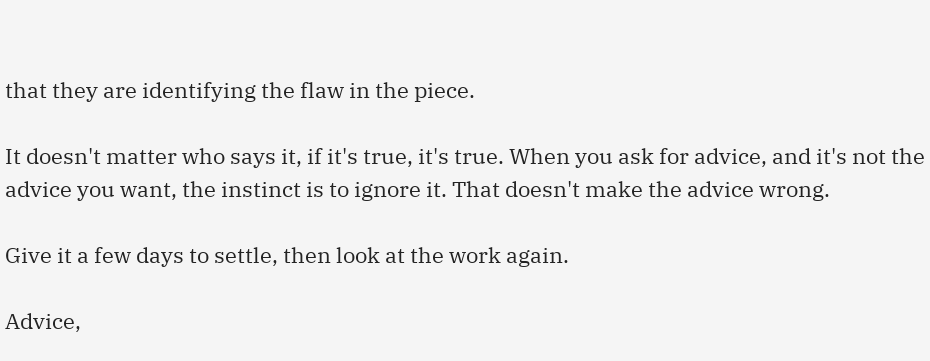that they are identifying the flaw in the piece.

It doesn't matter who says it, if it's true, it's true. When you ask for advice, and it's not the advice you want, the instinct is to ignore it. That doesn't make the advice wrong.

Give it a few days to settle, then look at the work again.

Advice,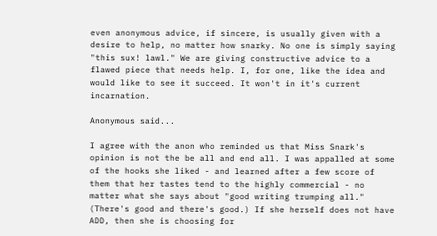even anonymous advice, if sincere, is usually given with a desire to help, no matter how snarky. No one is simply saying "this sux! lawl." We are giving constructive advice to a flawed piece that needs help. I, for one, like the idea and would like to see it succeed. It won't in it's current incarnation.

Anonymous said...

I agree with the anon who reminded us that Miss Snark's opinion is not the be all and end all. I was appalled at some of the hooks she liked - and learned after a few score of them that her tastes tend to the highly commercial - no matter what she says about "good writing trumping all." (There's good and there's good.) If she herself does not have ADD, then she is choosing for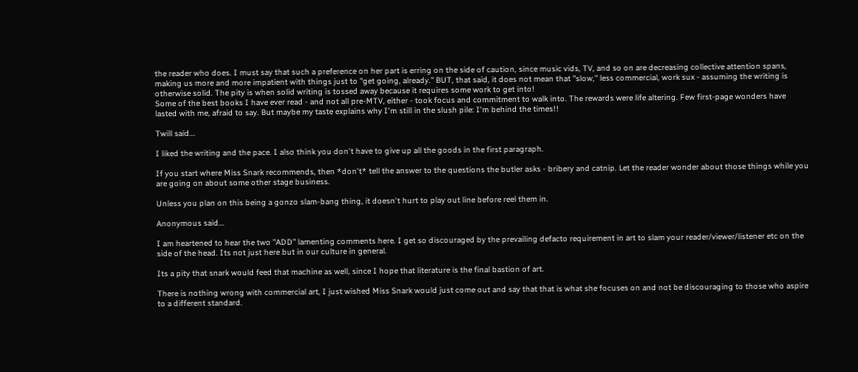the reader who does. I must say that such a preference on her part is erring on the side of caution, since music vids, TV, and so on are decreasing collective attention spans, making us more and more impatient with things just to "get going, already." BUT, that said, it does not mean that "slow," less commercial, work sux - assuming the writing is otherwise solid. The pity is when solid writing is tossed away because it requires some work to get into!
Some of the best books I have ever read - and not all pre-MTV, either - took focus and commitment to walk into. The rewards were life altering. Few first-page wonders have lasted with me, afraid to say. But maybe my taste explains why I'm still in the slush pile: I'm behind the times!!

Twill said...

I liked the writing and the pace. I also think you don't have to give up all the goods in the first paragraph.

If you start where Miss Snark recommends, then *don't* tell the answer to the questions the butler asks - bribery and catnip. Let the reader wonder about those things while you are going on about some other stage business.

Unless you plan on this being a gonzo slam-bang thing, it doesn't hurt to play out line before reel them in.

Anonymous said...

I am heartened to hear the two "ADD" lamenting comments here. I get so discouraged by the prevailing defacto requirement in art to slam your reader/viewer/listener etc on the side of the head. Its not just here but in our culture in general.

Its a pity that snark would feed that machine as well, since I hope that literature is the final bastion of art.

There is nothing wrong with commercial art, I just wished Miss Snark would just come out and say that that is what she focuses on and not be discouraging to those who aspire to a different standard.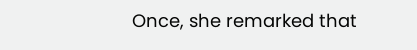Once, she remarked that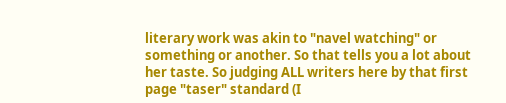literary work was akin to "navel watching" or something or another. So that tells you a lot about her taste. So judging ALL writers here by that first page "taser" standard (I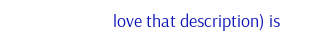love that description) is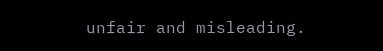unfair and misleading.